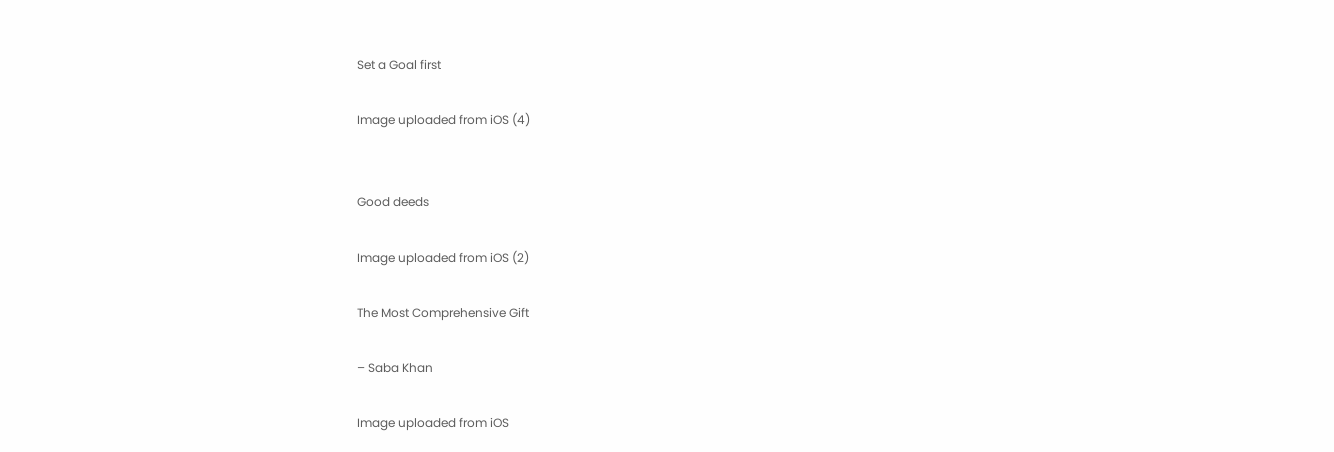Set a Goal first

Image uploaded from iOS (4)


Good deeds

Image uploaded from iOS (2)

The Most Comprehensive Gift

– Saba Khan

Image uploaded from iOS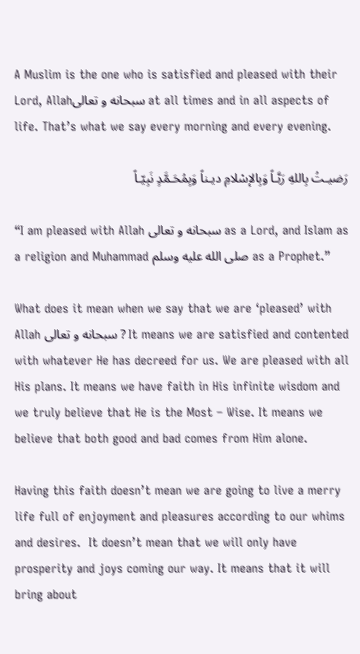A Muslim is the one who is satisfied and pleased with their Lord, Allahسبحانه و تعالى at all times and in all aspects of life. That’s what we say every morning and every evening.

رَضيـتُ بِاللهِ رَبَّـاً وَبِالإسْلامِ ديـناً وَبِمُحَـمَّدٍ نَبِيّـاً

“I am pleased with Allah سبحانه و تعالى as a Lord, and Islam as a religion and Muhammad صلى الله عليه وسلم as a Prophet.”

What does it mean when we say that we are ‘pleased’ with Allah سبحانه و تعالى ? It means we are satisfied and contented with whatever He has decreed for us. We are pleased with all His plans. It means we have faith in His infinite wisdom and we truly believe that He is the Most – Wise. It means we believe that both good and bad comes from Him alone.

Having this faith doesn’t mean we are going to live a merry life full of enjoyment and pleasures according to our whims and desires.  It doesn’t mean that we will only have prosperity and joys coming our way. It means that it will bring about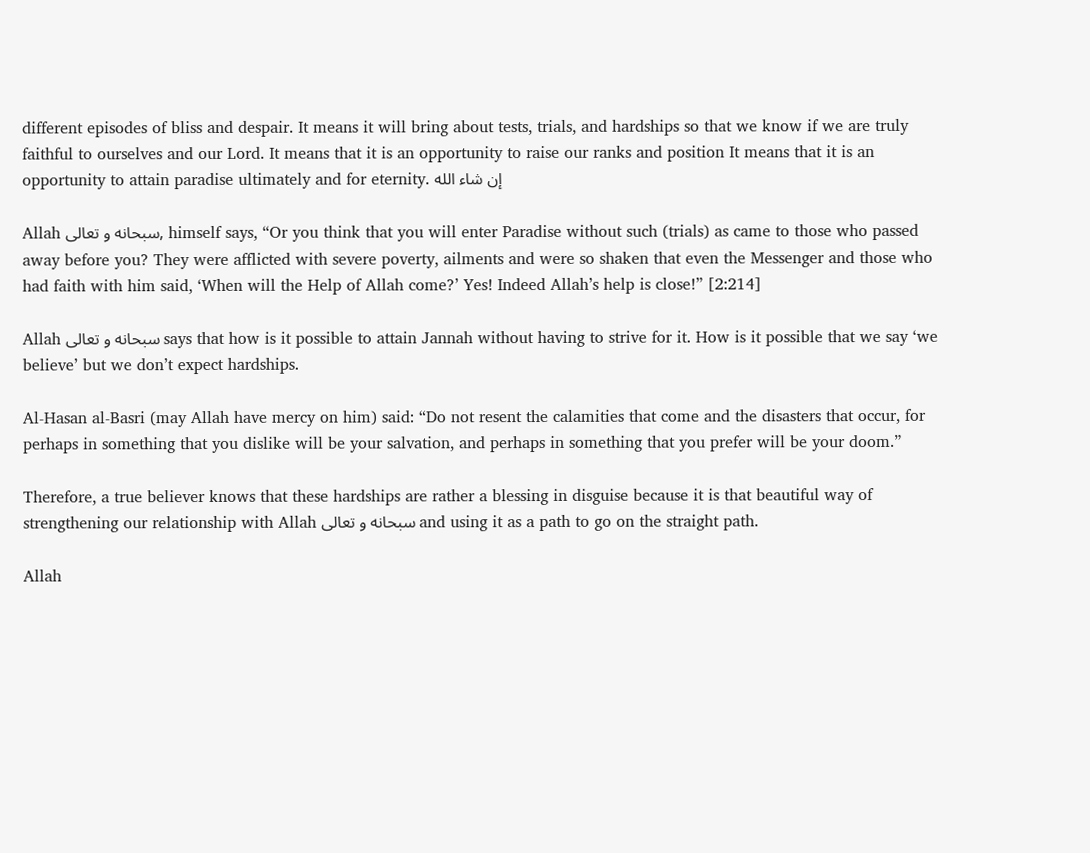different episodes of bliss and despair. It means it will bring about tests, trials, and hardships so that we know if we are truly faithful to ourselves and our Lord. It means that it is an opportunity to raise our ranks and position It means that it is an opportunity to attain paradise ultimately and for eternity. إن شاء الله

Allah سبحانه و تعالى, himself says, “Or you think that you will enter Paradise without such (trials) as came to those who passed away before you? They were afflicted with severe poverty, ailments and were so shaken that even the Messenger and those who had faith with him said, ‘When will the Help of Allah come?’ Yes! Indeed Allah’s help is close!” [2:214]

Allah سبحانه و تعالى says that how is it possible to attain Jannah without having to strive for it. How is it possible that we say ‘we believe’ but we don’t expect hardships.

Al-Hasan al-Basri (may Allah have mercy on him) said: “Do not resent the calamities that come and the disasters that occur, for perhaps in something that you dislike will be your salvation, and perhaps in something that you prefer will be your doom.”

Therefore, a true believer knows that these hardships are rather a blessing in disguise because it is that beautiful way of strengthening our relationship with Allah سبحانه و تعالى and using it as a path to go on the straight path.

Allah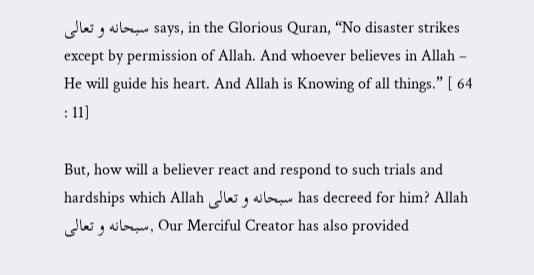سبحانه و تعالى says, in the Glorious Quran, “No disaster strikes except by permission of Allah. And whoever believes in Allah – He will guide his heart. And Allah is Knowing of all things.” [ 64 : 11]

But, how will a believer react and respond to such trials and hardships which Allah سبحانه و تعالى has decreed for him? Allah سبحانه و تعالى, Our Merciful Creator has also provided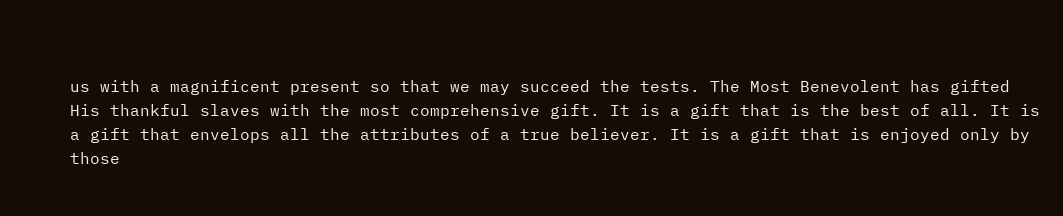us with a magnificent present so that we may succeed the tests. The Most Benevolent has gifted His thankful slaves with the most comprehensive gift. It is a gift that is the best of all. It is a gift that envelops all the attributes of a true believer. It is a gift that is enjoyed only by those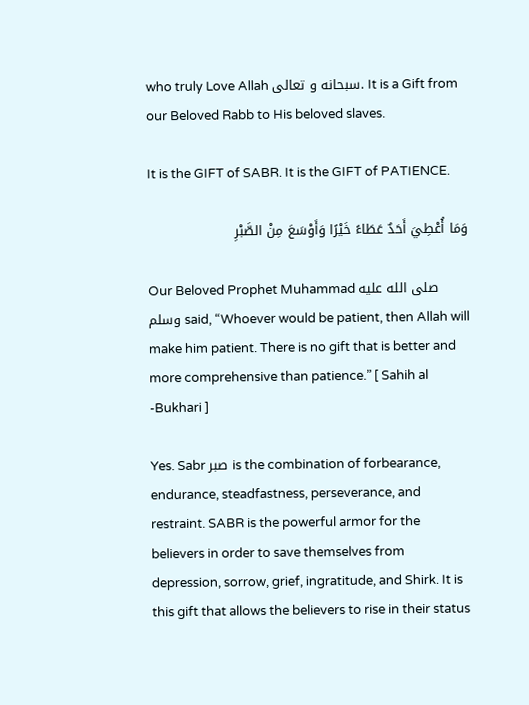who truly Love Allah سبحانه و تعالى. It is a Gift from our Beloved Rabb to His beloved slaves.

It is the GIFT of SABR. It is the GIFT of PATIENCE.

وَمَا أُعْطِيَ أَحَدٌ عَطَاءً خَيْرًا وَأَوْسَعَ مِنْ الصَّبْرِ

Our Beloved Prophet Muhammad صلى الله عليه وسلم said, “Whoever would be patient, then Allah will make him patient. There is no gift that is better and more comprehensive than patience.” [ Sahih al -Bukhari ]

Yes. Sabr صبر is the combination of forbearance, endurance, steadfastness, perseverance, and restraint. SABR is the powerful armor for the believers in order to save themselves from depression, sorrow, grief, ingratitude, and Shirk. It is this gift that allows the believers to rise in their status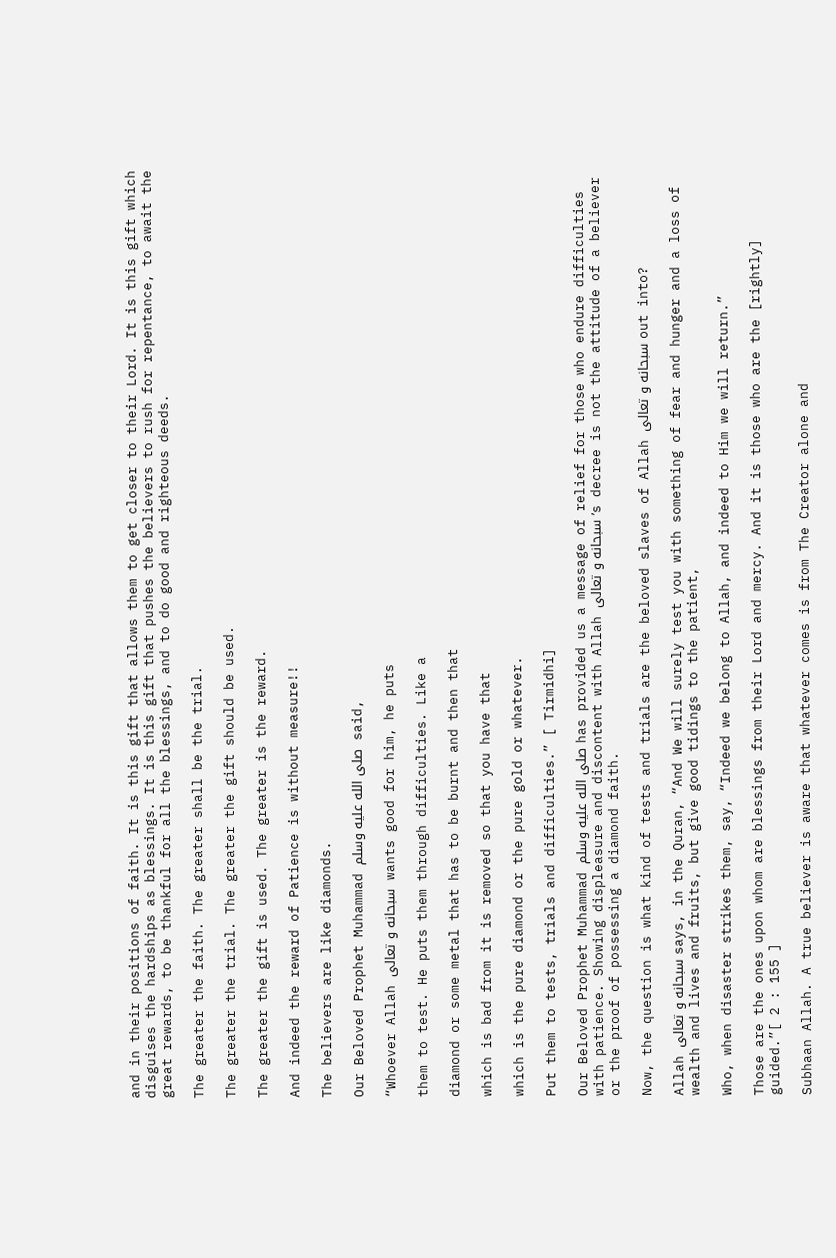and in their positions of faith. It is this gift that allows them to get closer to their Lord. It is this gift which disguises the hardships as blessings. It is this gift that pushes the believers to rush for repentance, to await the great rewards, to be thankful for all the blessings, and to do good and righteous deeds.

The greater the faith. The greater shall be the trial.

The greater the trial. The greater the gift should be used.

The greater the gift is used. The greater is the reward.

And indeed the reward of Patience is without measure!!

The believers are like diamonds.

Our Beloved Prophet Muhammad صلى الله عليه وسلم  said,

“Whoever Allah سبحانه و تعالى  wants good for him, he puts

them to test. He puts them through difficulties. Like a

diamond or some metal that has to be burnt and then that

which is bad from it is removed so that you have that

which is the pure diamond or the pure gold or whatever.

Put them to tests, trials and difficulties.” [ Tirmidhi]

Our Beloved Prophet Muhammad صلى الله عليه وسلم has provided us a message of relief for those who endure difficulties with patience. Showing displeasure and discontent with Allah سبحانه و تعالى’s decree is not the attitude of a believer or the proof of possessing a diamond faith.

Now, the question is what kind of tests and trials are the beloved slaves of Allah سبحانه و تعالى out into?

Allah سبحانه و تعالى says, in the Quran, “And We will surely test you with something of fear and hunger and a loss of wealth and lives and fruits, but give good tidings to the patient,

Who, when disaster strikes them, say, “Indeed we belong to Allah, and indeed to Him we will return.”

Those are the ones upon whom are blessings from their Lord and mercy. And it is those who are the [rightly] guided.”[ 2 : 155 ]

Subhaan Allah. A true believer is aware that whatever comes is from The Creator alone and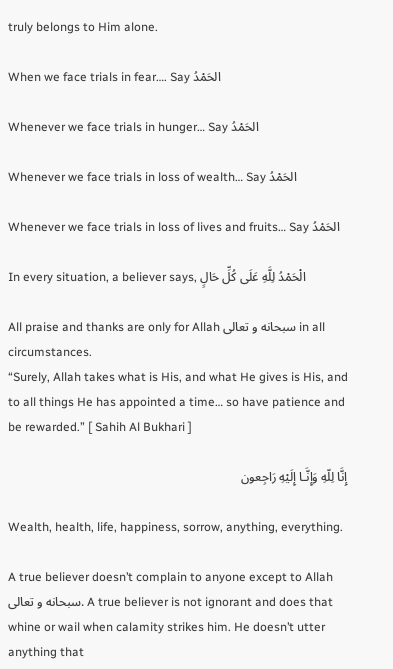truly belongs to Him alone.

When we face trials in fear…. Say الحَمْدُ

Whenever we face trials in hunger… Say الحَمْدُ

Whenever we face trials in loss of wealth… Say الحَمْدُ

Whenever we face trials in loss of lives and fruits… Say الحَمْدُ

In every situation, a believer says, الْحَمْدُ لِلَّهِ عَلَى كُلِّ حَالٍ

All praise and thanks are only for Allah سبحانه و تعالى in all circumstances.
“Surely, Allah takes what is His, and what He gives is His, and to all things He has appointed a time… so have patience and be rewarded.” [ Sahih Al Bukhari ]

إِنَّا لِلّهِ وَإِنَّـا إِلَيْهِ رَاجِعون

Wealth, health, life, happiness, sorrow, anything, everything.

A true believer doesn’t complain to anyone except to Allah سبحانه و تعالى. A true believer is not ignorant and does that whine or wail when calamity strikes him. He doesn’t utter anything that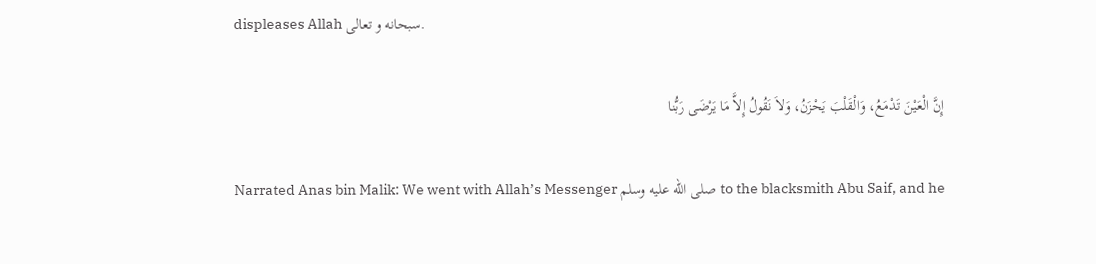displeases Allah سبحانه و تعالى.

إِنَّ الْعَيْنَ تَدْمَعُ، وَالْقَلْبَ يَحْزَنُ، وَلاَ نَقُولُ إِلاَّ مَا يَرْضَى رَبُّنا

Narrated Anas bin Malik: We went with Allah’s Messenger صلى الله عليه وسلم to the blacksmith Abu Saif, and he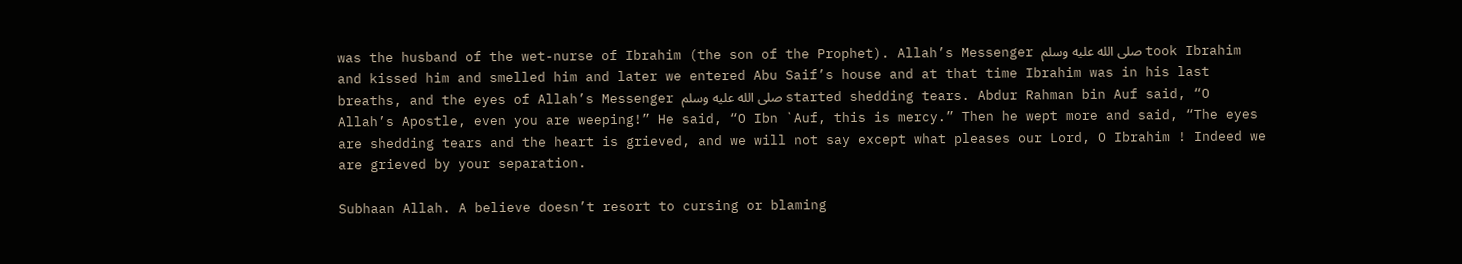was the husband of the wet-nurse of Ibrahim (the son of the Prophet). Allah’s Messenger صلى الله عليه وسلم took Ibrahim and kissed him and smelled him and later we entered Abu Saif’s house and at that time Ibrahim was in his last breaths, and the eyes of Allah’s Messenger صلى الله عليه وسلم started shedding tears. Abdur Rahman bin Auf said, “O Allah’s Apostle, even you are weeping!” He said, “O Ibn `Auf, this is mercy.” Then he wept more and said, “The eyes are shedding tears and the heart is grieved, and we will not say except what pleases our Lord, O Ibrahim ! Indeed we are grieved by your separation.

Subhaan Allah. A believe doesn’t resort to cursing or blaming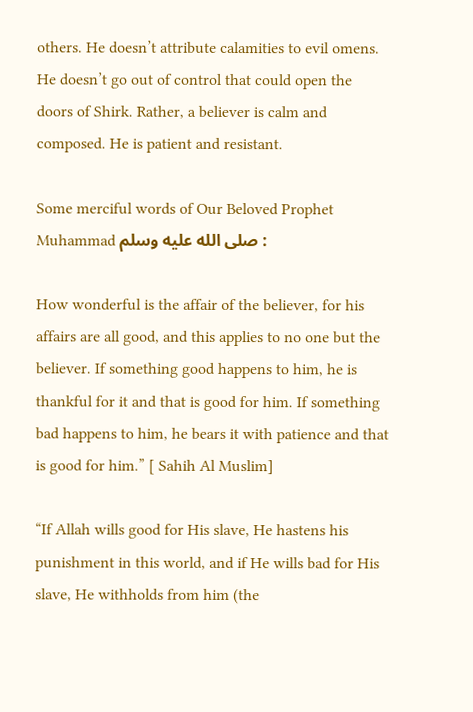others. He doesn’t attribute calamities to evil omens. He doesn’t go out of control that could open the doors of Shirk. Rather, a believer is calm and composed. He is patient and resistant.

Some merciful words of Our Beloved Prophet Muhammad صلى الله عليه وسلم :

How wonderful is the affair of the believer, for his affairs are all good, and this applies to no one but the believer. If something good happens to him, he is thankful for it and that is good for him. If something bad happens to him, he bears it with patience and that is good for him.” [ Sahih Al Muslim]

“If Allah wills good for His slave, He hastens his punishment in this world, and if He wills bad for His slave, He withholds from him (the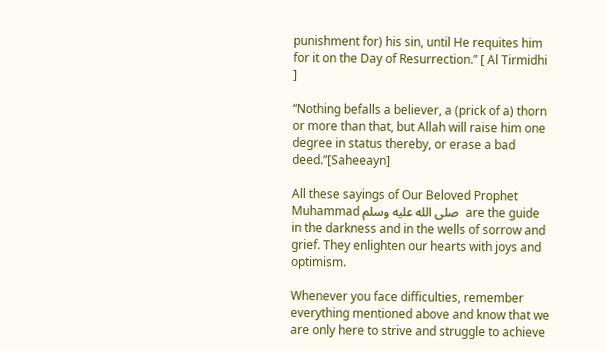punishment for) his sin, until He requites him for it on the Day of Resurrection.” [ Al Tirmidhi ]

“Nothing befalls a believer, a (prick of a) thorn or more than that, but Allah will raise him one degree in status thereby, or erase a bad deed.”[Saheeayn]

All these sayings of Our Beloved Prophet Muhammad صلى الله عليه وسلم  are the guide in the darkness and in the wells of sorrow and grief. They enlighten our hearts with joys and optimism.

Whenever you face difficulties, remember everything mentioned above and know that we are only here to strive and struggle to achieve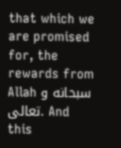that which we are promised for, the rewards from Allah سبحانه و تعالى. And this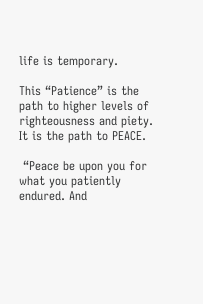life is temporary.

This “Patience” is the path to higher levels of righteousness and piety. It is the path to PEACE.

 “Peace be upon you for what you patiently endured. And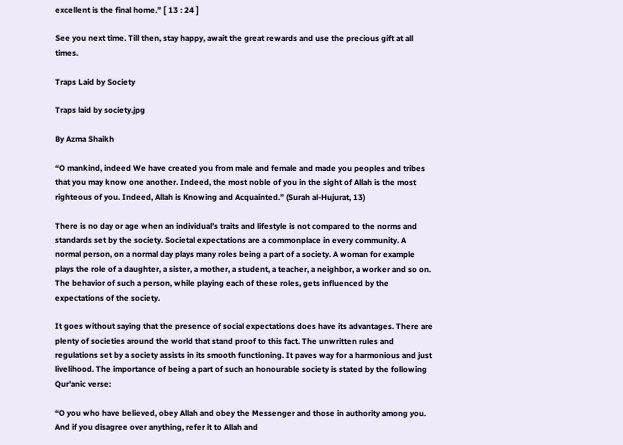excellent is the final home.” [ 13 : 24 ]

See you next time. Till then, stay happy, await the great rewards and use the precious gift at all times.

Traps Laid by Society

Traps laid by society.jpg

By Azma Shaikh

“O mankind, indeed We have created you from male and female and made you peoples and tribes that you may know one another. Indeed, the most noble of you in the sight of Allah is the most righteous of you. Indeed, Allah is Knowing and Acquainted.” (Surah al-Hujurat, 13)

There is no day or age when an individual’s traits and lifestyle is not compared to the norms and standards set by the society. Societal expectations are a commonplace in every community. A normal person, on a normal day plays many roles being a part of a society. A woman for example plays the role of a daughter, a sister, a mother, a student, a teacher, a neighbor, a worker and so on. The behavior of such a person, while playing each of these roles, gets influenced by the expectations of the society.

It goes without saying that the presence of social expectations does have its advantages. There are plenty of societies around the world that stand proof to this fact. The unwritten rules and regulations set by a society assists in its smooth functioning. It paves way for a harmonious and just livelihood. The importance of being a part of such an honourable society is stated by the following Qur’anic verse:

“O you who have believed, obey Allah and obey the Messenger and those in authority among you. And if you disagree over anything, refer it to Allah and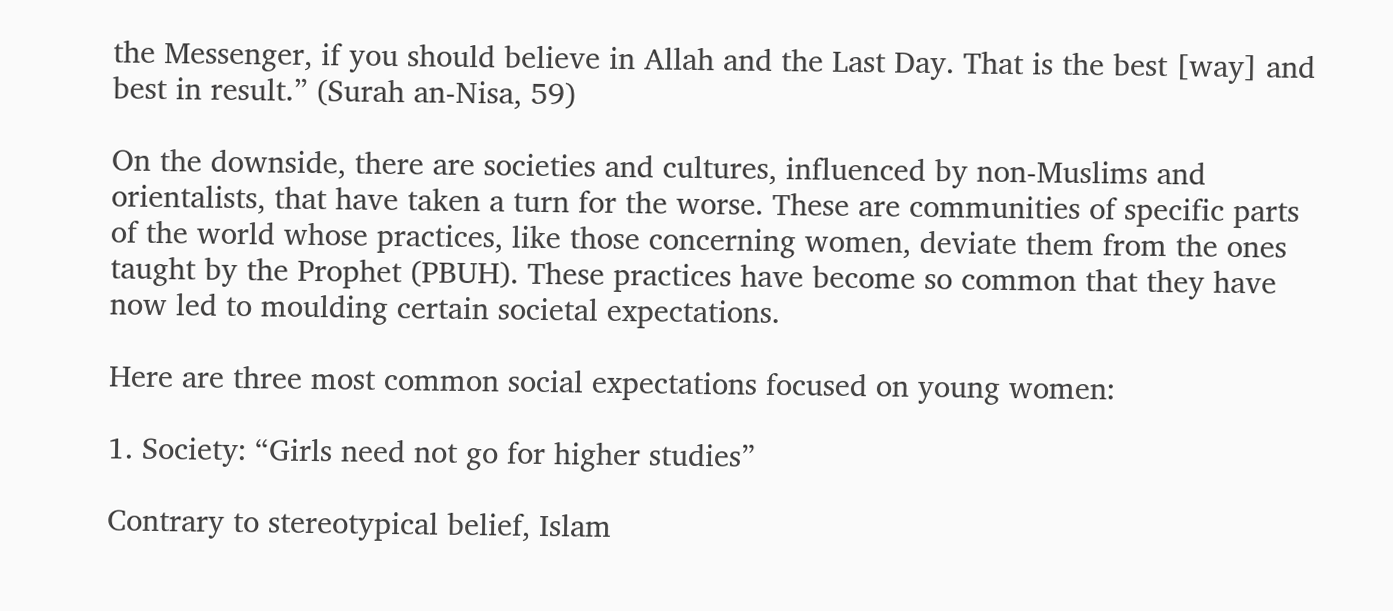the Messenger, if you should believe in Allah and the Last Day. That is the best [way] and best in result.” (Surah an-Nisa, 59)

On the downside, there are societies and cultures, influenced by non-Muslims and orientalists, that have taken a turn for the worse. These are communities of specific parts of the world whose practices, like those concerning women, deviate them from the ones taught by the Prophet (PBUH). These practices have become so common that they have now led to moulding certain societal expectations.

Here are three most common social expectations focused on young women:

1. Society: “Girls need not go for higher studies”

Contrary to stereotypical belief, Islam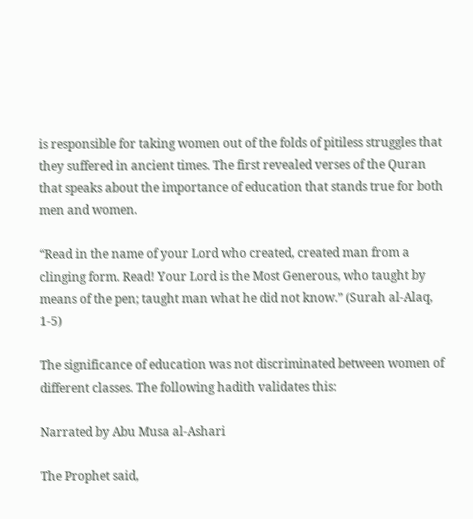is responsible for taking women out of the folds of pitiless struggles that they suffered in ancient times. The first revealed verses of the Quran that speaks about the importance of education that stands true for both men and women.

“Read in the name of your Lord who created, created man from a clinging form. Read! Your Lord is the Most Generous, who taught by means of the pen; taught man what he did not know.” (Surah al-Alaq, 1-5)

The significance of education was not discriminated between women of different classes. The following hadith validates this:

Narrated by Abu Musa al-Ashari

The Prophet said,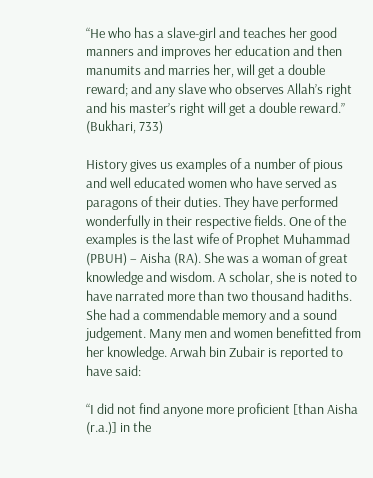“He who has a slave-girl and teaches her good manners and improves her education and then manumits and marries her, will get a double reward; and any slave who observes Allah’s right and his master’s right will get a double reward.” (Bukhari, 733)

History gives us examples of a number of pious and well educated women who have served as paragons of their duties. They have performed wonderfully in their respective fields. One of the examples is the last wife of Prophet Muhammad (PBUH) – Aisha (RA). She was a woman of great knowledge and wisdom. A scholar, she is noted to have narrated more than two thousand hadiths. She had a commendable memory and a sound judgement. Many men and women benefitted from her knowledge. Arwah bin Zubair is reported to have said:

“I did not find anyone more proficient [than Aisha (r.a.)] in the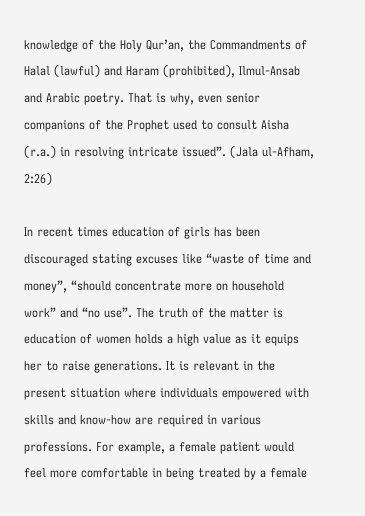knowledge of the Holy Qur’an, the Commandments of Halal (lawful) and Haram (prohibited), Ilmul-Ansab and Arabic poetry. That is why, even senior companions of the Prophet used to consult Aisha (r.a.) in resolving intricate issued”. (Jala ul-Afham, 2:26)

In recent times education of girls has been discouraged stating excuses like “waste of time and money”, “should concentrate more on household work” and “no use”. The truth of the matter is education of women holds a high value as it equips her to raise generations. It is relevant in the present situation where individuals empowered with skills and know-how are required in various professions. For example, a female patient would feel more comfortable in being treated by a female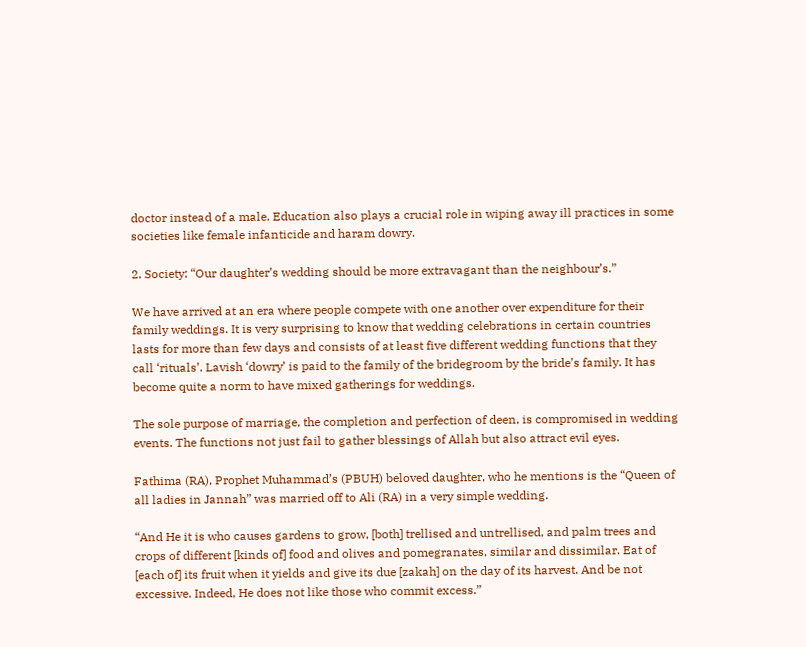doctor instead of a male. Education also plays a crucial role in wiping away ill practices in some societies like female infanticide and haram dowry.

2. Society: “Our daughter’s wedding should be more extravagant than the neighbour’s.”

We have arrived at an era where people compete with one another over expenditure for their family weddings. It is very surprising to know that wedding celebrations in certain countries lasts for more than few days and consists of at least five different wedding functions that they call ‘rituals’. Lavish ‘dowry’ is paid to the family of the bridegroom by the bride’s family. It has become quite a norm to have mixed gatherings for weddings.

The sole purpose of marriage, the completion and perfection of deen, is compromised in wedding events. The functions not just fail to gather blessings of Allah but also attract evil eyes.

Fathima (RA), Prophet Muhammad’s (PBUH) beloved daughter, who he mentions is the “Queen of all ladies in Jannah” was married off to Ali (RA) in a very simple wedding.

“And He it is who causes gardens to grow, [both] trellised and untrellised, and palm trees and crops of different [kinds of] food and olives and pomegranates, similar and dissimilar. Eat of [each of] its fruit when it yields and give its due [zakah] on the day of its harvest. And be not excessive. Indeed, He does not like those who commit excess.”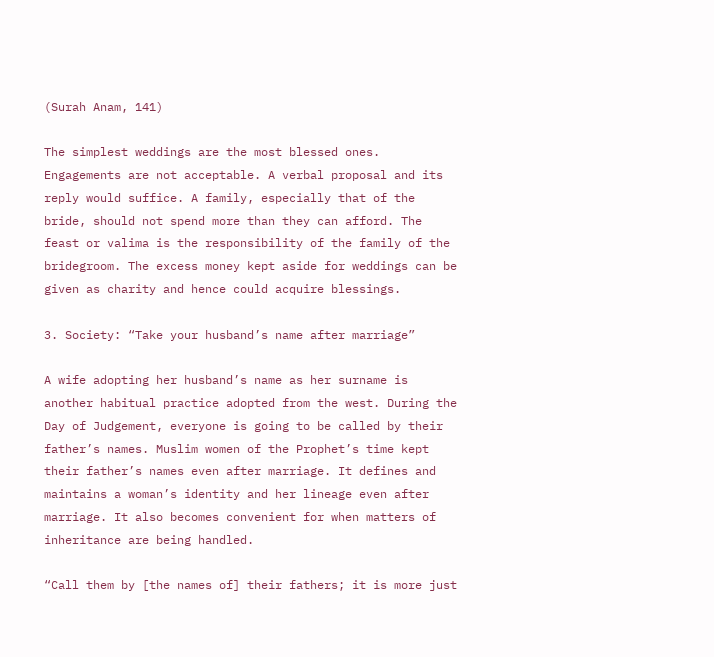(Surah Anam, 141)

The simplest weddings are the most blessed ones. Engagements are not acceptable. A verbal proposal and its reply would suffice. A family, especially that of the bride, should not spend more than they can afford. The feast or valima is the responsibility of the family of the bridegroom. The excess money kept aside for weddings can be given as charity and hence could acquire blessings.

3. Society: “Take your husband’s name after marriage”

A wife adopting her husband’s name as her surname is another habitual practice adopted from the west. During the Day of Judgement, everyone is going to be called by their father’s names. Muslim women of the Prophet’s time kept their father’s names even after marriage. It defines and maintains a woman’s identity and her lineage even after marriage. It also becomes convenient for when matters of inheritance are being handled.

“Call them by [the names of] their fathers; it is more just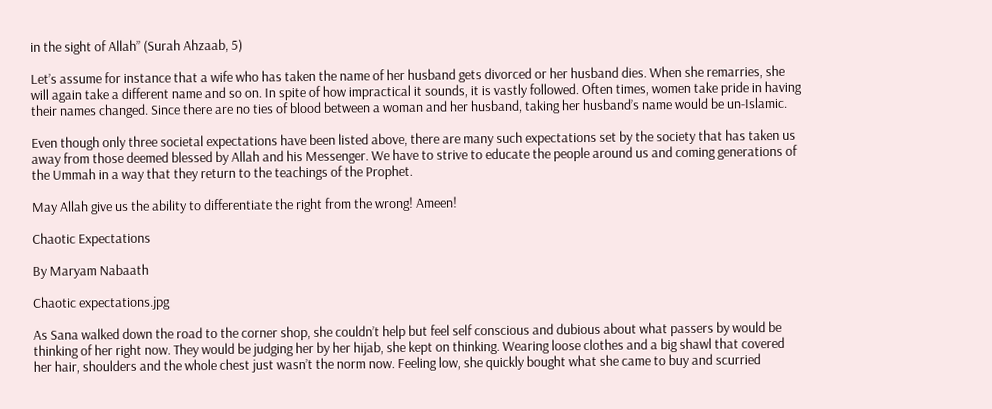in the sight of Allah” (Surah Ahzaab, 5)

Let’s assume for instance that a wife who has taken the name of her husband gets divorced or her husband dies. When she remarries, she will again take a different name and so on. In spite of how impractical it sounds, it is vastly followed. Often times, women take pride in having their names changed. Since there are no ties of blood between a woman and her husband, taking her husband’s name would be un-Islamic.

Even though only three societal expectations have been listed above, there are many such expectations set by the society that has taken us away from those deemed blessed by Allah and his Messenger. We have to strive to educate the people around us and coming generations of the Ummah in a way that they return to the teachings of the Prophet.

May Allah give us the ability to differentiate the right from the wrong! Ameen!

Chaotic Expectations

By Maryam Nabaath

Chaotic expectations.jpg

As Sana walked down the road to the corner shop, she couldn’t help but feel self conscious and dubious about what passers by would be thinking of her right now. They would be judging her by her hijab, she kept on thinking. Wearing loose clothes and a big shawl that covered her hair, shoulders and the whole chest just wasn’t the norm now. Feeling low, she quickly bought what she came to buy and scurried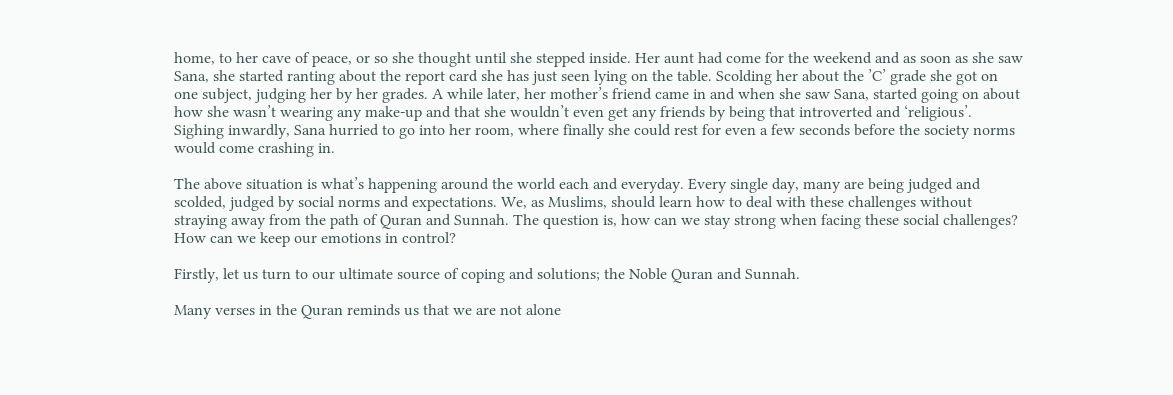home, to her cave of peace, or so she thought until she stepped inside. Her aunt had come for the weekend and as soon as she saw Sana, she started ranting about the report card she has just seen lying on the table. Scolding her about the ’C’ grade she got on one subject, judging her by her grades. A while later, her mother’s friend came in and when she saw Sana, started going on about how she wasn’t wearing any make-up and that she wouldn’t even get any friends by being that introverted and ‘religious’. Sighing inwardly, Sana hurried to go into her room, where finally she could rest for even a few seconds before the society norms would come crashing in.

The above situation is what’s happening around the world each and everyday. Every single day, many are being judged and scolded, judged by social norms and expectations. We, as Muslims, should learn how to deal with these challenges without straying away from the path of Quran and Sunnah. The question is, how can we stay strong when facing these social challenges? How can we keep our emotions in control?

Firstly, let us turn to our ultimate source of coping and solutions; the Noble Quran and Sunnah.

Many verses in the Quran reminds us that we are not alone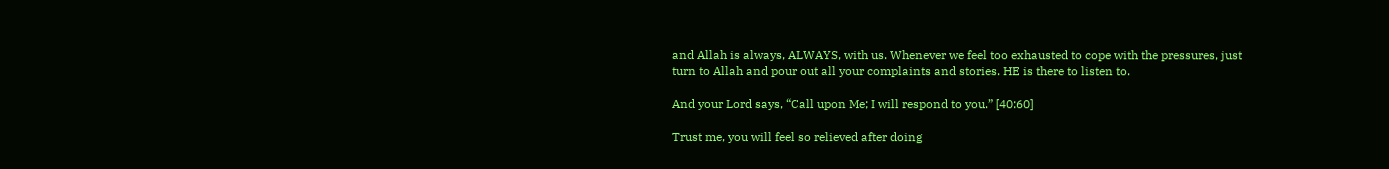and Allah is always, ALWAYS, with us. Whenever we feel too exhausted to cope with the pressures, just turn to Allah and pour out all your complaints and stories. HE is there to listen to.

And your Lord says, “Call upon Me; I will respond to you.” [40:60]

Trust me, you will feel so relieved after doing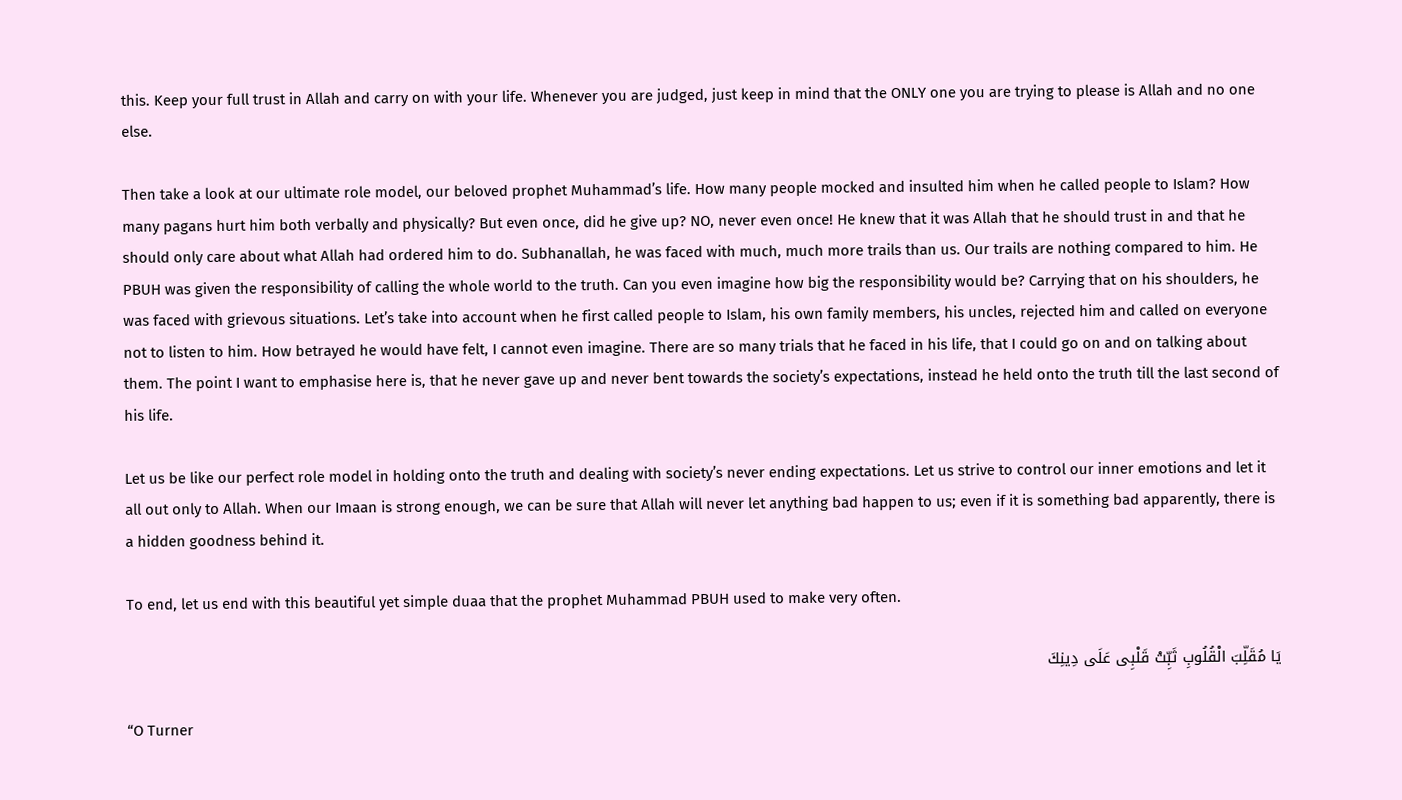this. Keep your full trust in Allah and carry on with your life. Whenever you are judged, just keep in mind that the ONLY one you are trying to please is Allah and no one else.

Then take a look at our ultimate role model, our beloved prophet Muhammad’s life. How many people mocked and insulted him when he called people to Islam? How many pagans hurt him both verbally and physically? But even once, did he give up? NO, never even once! He knew that it was Allah that he should trust in and that he should only care about what Allah had ordered him to do. Subhanallah, he was faced with much, much more trails than us. Our trails are nothing compared to him. He PBUH was given the responsibility of calling the whole world to the truth. Can you even imagine how big the responsibility would be? Carrying that on his shoulders, he was faced with grievous situations. Let’s take into account when he first called people to Islam, his own family members, his uncles, rejected him and called on everyone not to listen to him. How betrayed he would have felt, I cannot even imagine. There are so many trials that he faced in his life, that I could go on and on talking about them. The point I want to emphasise here is, that he never gave up and never bent towards the society’s expectations, instead he held onto the truth till the last second of his life.

Let us be like our perfect role model in holding onto the truth and dealing with society’s never ending expectations. Let us strive to control our inner emotions and let it all out only to Allah. When our Imaan is strong enough, we can be sure that Allah will never let anything bad happen to us; even if it is something bad apparently, there is a hidden goodness behind it.

To end, let us end with this beautiful yet simple duaa that the prophet Muhammad PBUH used to make very often.

يَا مُقَلِّبَ الْقُلُوبِ ثَبِّتْ قَلْبِى عَلَى دِينِكَ

“O Turner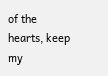of the hearts, keep my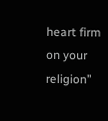heart firm on your religion”